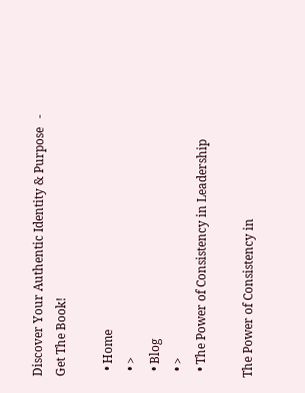Discover Your Authentic Identity & Purpose   -   Get The Book!

  • Home
  • >
  • Blog
  • >
  • The Power of Consistency in Leadership

The Power of Consistency in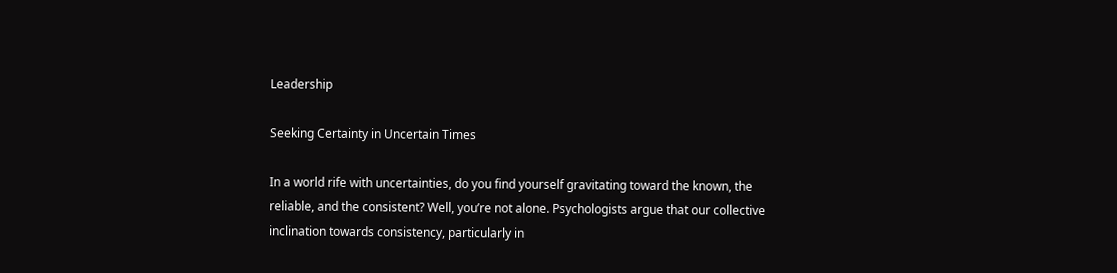Leadership

Seeking Certainty in Uncertain Times

In a world rife with uncertainties, do you find yourself gravitating toward the known, the reliable, and the consistent? Well, you’re not alone. Psychologists argue that our collective inclination towards consistency, particularly in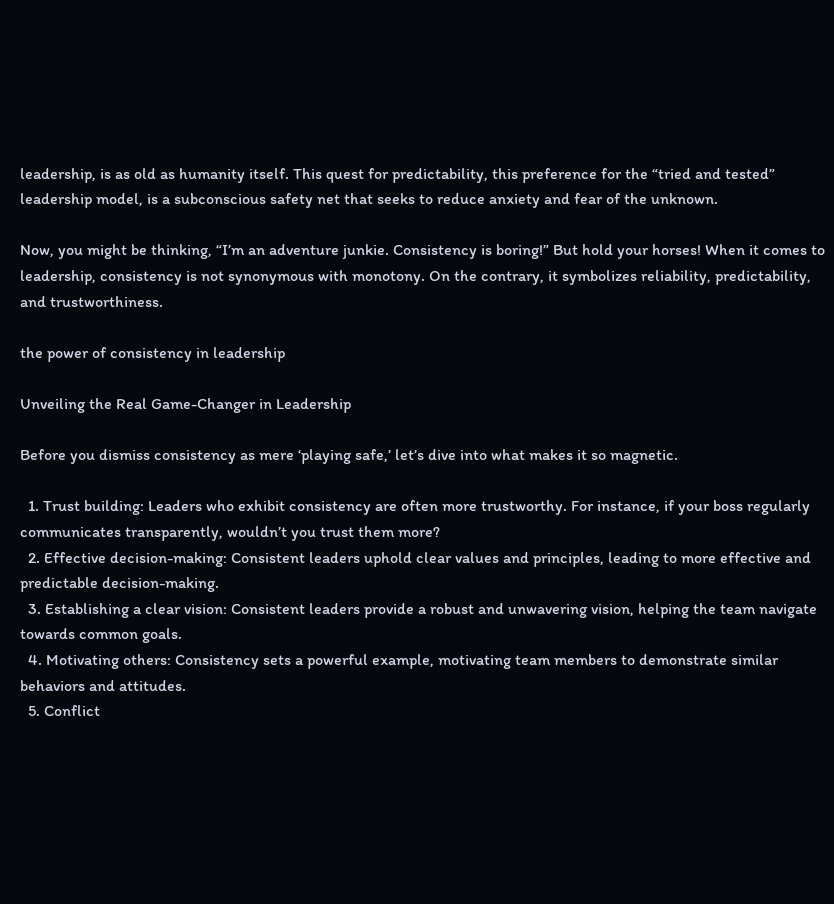leadership, is as old as humanity itself. This quest for predictability, this preference for the “tried and tested” leadership model, is a subconscious safety net that seeks to reduce anxiety and fear of the unknown.

Now, you might be thinking, “I’m an adventure junkie. Consistency is boring!” But hold your horses! When it comes to leadership, consistency is not synonymous with monotony. On the contrary, it symbolizes reliability, predictability, and trustworthiness.

the power of consistency in leadership

Unveiling the Real Game-Changer in Leadership

Before you dismiss consistency as mere ‘playing safe,’ let’s dive into what makes it so magnetic.

  1. Trust building: Leaders who exhibit consistency are often more trustworthy. For instance, if your boss regularly communicates transparently, wouldn’t you trust them more?
  2. Effective decision-making: Consistent leaders uphold clear values and principles, leading to more effective and predictable decision-making.
  3. Establishing a clear vision: Consistent leaders provide a robust and unwavering vision, helping the team navigate towards common goals.
  4. Motivating others: Consistency sets a powerful example, motivating team members to demonstrate similar behaviors and attitudes.
  5. Conflict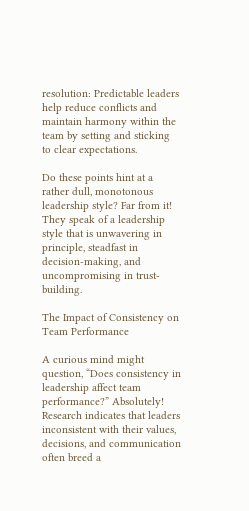resolution: Predictable leaders help reduce conflicts and maintain harmony within the team by setting and sticking to clear expectations.

Do these points hint at a rather dull, monotonous leadership style? Far from it! They speak of a leadership style that is unwavering in principle, steadfast in decision-making, and uncompromising in trust-building.

The Impact of Consistency on Team Performance

A curious mind might question, “Does consistency in leadership affect team performance?” Absolutely! Research indicates that leaders inconsistent with their values, decisions, and communication often breed a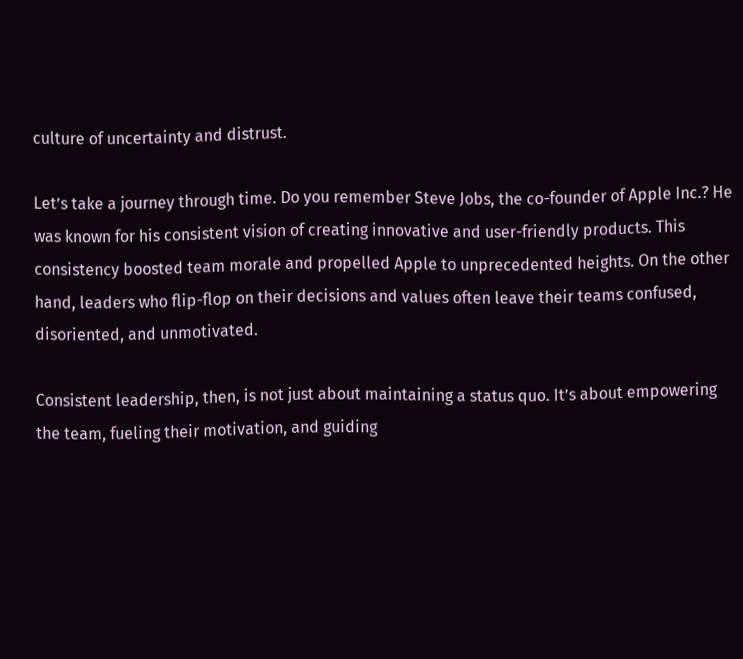culture of uncertainty and distrust.

Let’s take a journey through time. Do you remember Steve Jobs, the co-founder of Apple Inc.? He was known for his consistent vision of creating innovative and user-friendly products. This consistency boosted team morale and propelled Apple to unprecedented heights. On the other hand, leaders who flip-flop on their decisions and values often leave their teams confused, disoriented, and unmotivated.

Consistent leadership, then, is not just about maintaining a status quo. It’s about empowering the team, fueling their motivation, and guiding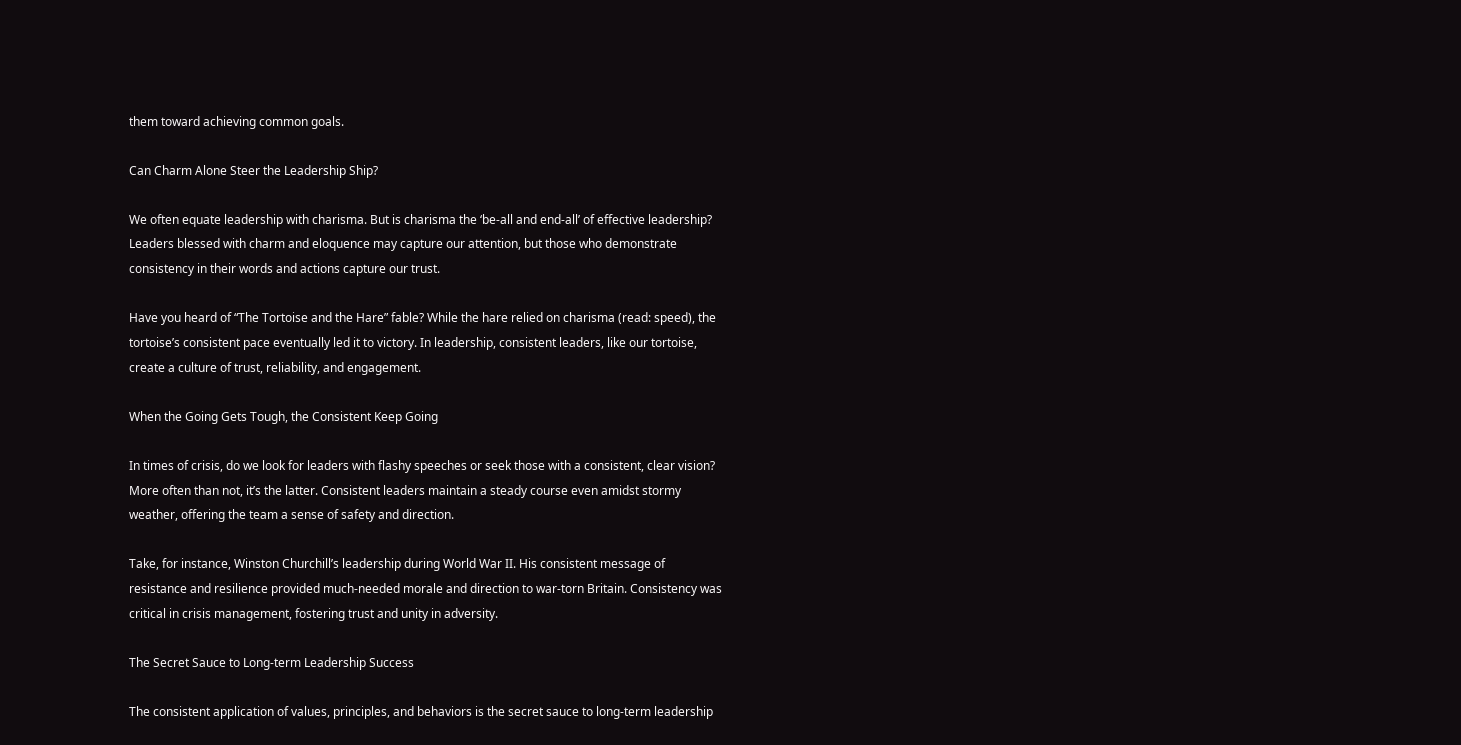them toward achieving common goals.

Can Charm Alone Steer the Leadership Ship?

We often equate leadership with charisma. But is charisma the ‘be-all and end-all’ of effective leadership? Leaders blessed with charm and eloquence may capture our attention, but those who demonstrate consistency in their words and actions capture our trust.

Have you heard of “The Tortoise and the Hare” fable? While the hare relied on charisma (read: speed), the tortoise’s consistent pace eventually led it to victory. In leadership, consistent leaders, like our tortoise, create a culture of trust, reliability, and engagement.

When the Going Gets Tough, the Consistent Keep Going

In times of crisis, do we look for leaders with flashy speeches or seek those with a consistent, clear vision? More often than not, it’s the latter. Consistent leaders maintain a steady course even amidst stormy weather, offering the team a sense of safety and direction.

Take, for instance, Winston Churchill’s leadership during World War II. His consistent message of resistance and resilience provided much-needed morale and direction to war-torn Britain. Consistency was critical in crisis management, fostering trust and unity in adversity.

The Secret Sauce to Long-term Leadership Success

The consistent application of values, principles, and behaviors is the secret sauce to long-term leadership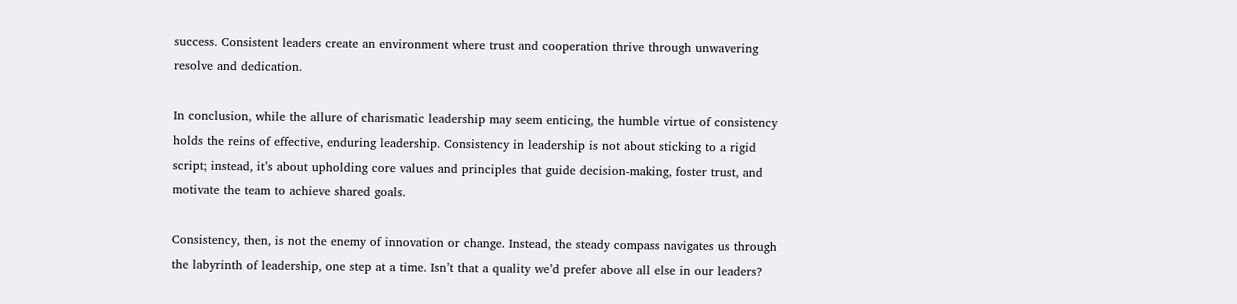success. Consistent leaders create an environment where trust and cooperation thrive through unwavering resolve and dedication.

In conclusion, while the allure of charismatic leadership may seem enticing, the humble virtue of consistency holds the reins of effective, enduring leadership. Consistency in leadership is not about sticking to a rigid script; instead, it’s about upholding core values and principles that guide decision-making, foster trust, and motivate the team to achieve shared goals.

Consistency, then, is not the enemy of innovation or change. Instead, the steady compass navigates us through the labyrinth of leadership, one step at a time. Isn’t that a quality we’d prefer above all else in our leaders?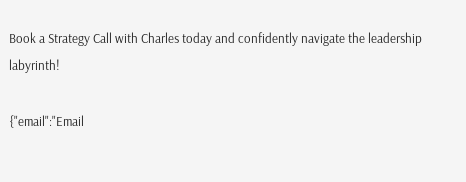Book a Strategy Call with Charles today and confidently navigate the leadership labyrinth!

{"email":"Email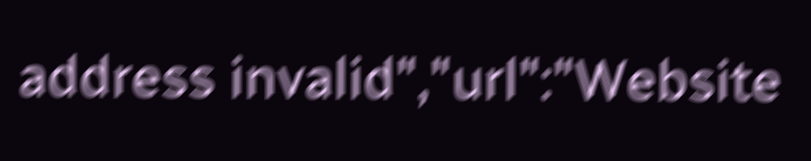address invalid","url":"Website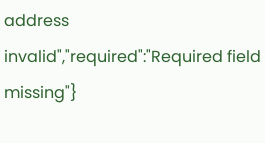address invalid","required":"Required field missing"}